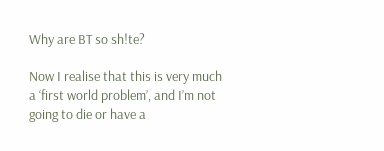Why are BT so sh!te?

Now I realise that this is very much a ‘first world problem’, and I’m not going to die or have a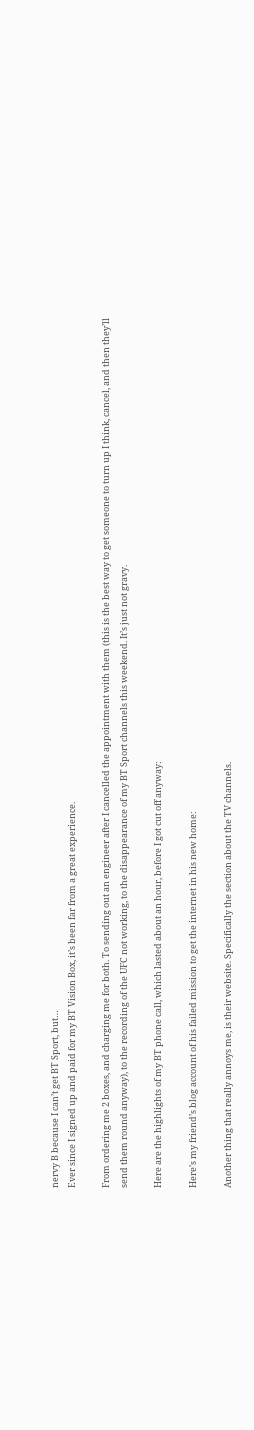nervy B because I can’t get BT Sport, but…
Ever since I signed up and paid for my BT Vision Box, it’s been far from a great experience.

From ordering me 2 boxes, and charging me for both. To sending out an engineer after I cancelled the appointment with them (this is the best way to get someone to turn up I think, cancel, and then they’ll send them round anyway), to the recording of the UFC not working, to the disappearance of my BT Sport channels this weekend. It’s just not gravy.

Here are the highlights of my BT phone call, which lasted about an hour, before I got cut off anyway:

Here’s my friend’s blog account of his failed mission to get the internet in his new home:

Another thing that really annoys me, is their website. Specifically the section about the TV channels.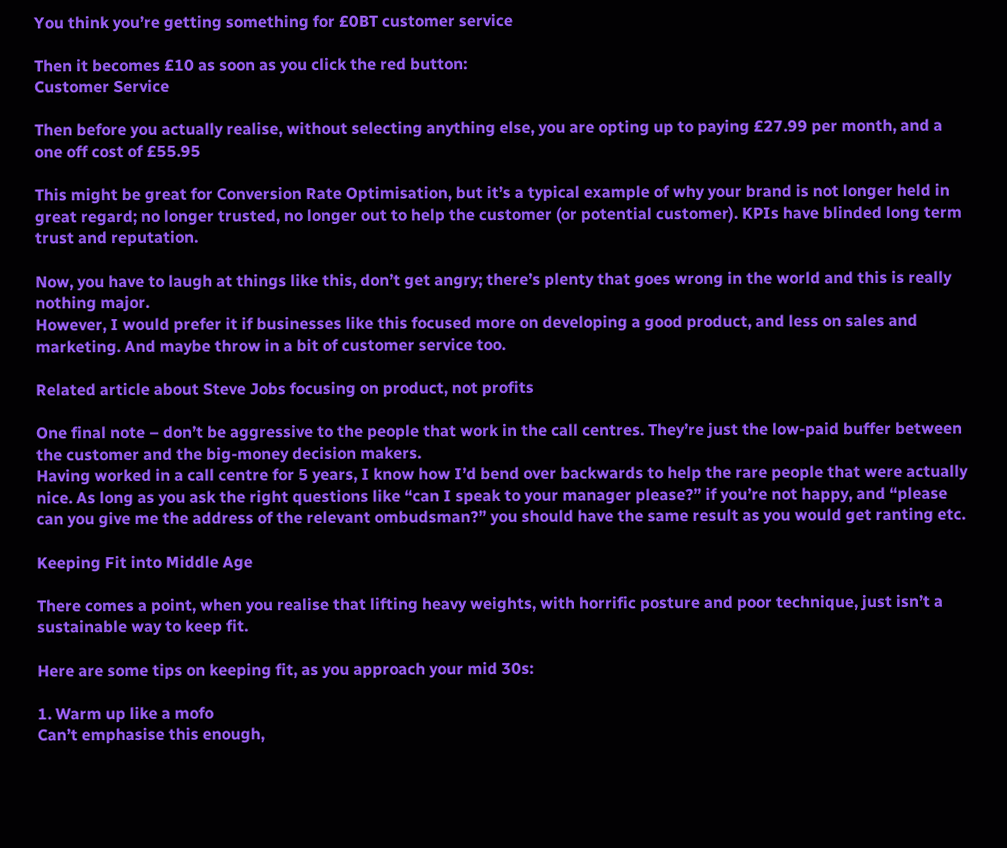You think you’re getting something for £0BT customer service

Then it becomes £10 as soon as you click the red button:
Customer Service

Then before you actually realise, without selecting anything else, you are opting up to paying £27.99 per month, and a one off cost of £55.95

This might be great for Conversion Rate Optimisation, but it’s a typical example of why your brand is not longer held in great regard; no longer trusted, no longer out to help the customer (or potential customer). KPIs have blinded long term trust and reputation.

Now, you have to laugh at things like this, don’t get angry; there’s plenty that goes wrong in the world and this is really nothing major.
However, I would prefer it if businesses like this focused more on developing a good product, and less on sales and marketing. And maybe throw in a bit of customer service too.

Related article about Steve Jobs focusing on product, not profits

One final note – don’t be aggressive to the people that work in the call centres. They’re just the low-paid buffer between the customer and the big-money decision makers.
Having worked in a call centre for 5 years, I know how I’d bend over backwards to help the rare people that were actually nice. As long as you ask the right questions like “can I speak to your manager please?” if you’re not happy, and “please can you give me the address of the relevant ombudsman?” you should have the same result as you would get ranting etc.

Keeping Fit into Middle Age

There comes a point, when you realise that lifting heavy weights, with horrific posture and poor technique, just isn’t a sustainable way to keep fit.

Here are some tips on keeping fit, as you approach your mid 30s:

1. Warm up like a mofo
Can’t emphasise this enough,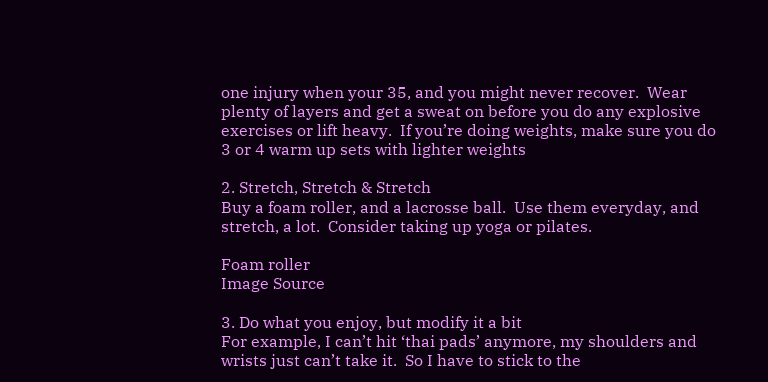one injury when your 35, and you might never recover.  Wear plenty of layers and get a sweat on before you do any explosive exercises or lift heavy.  If you’re doing weights, make sure you do 3 or 4 warm up sets with lighter weights

2. Stretch, Stretch & Stretch
Buy a foam roller, and a lacrosse ball.  Use them everyday, and stretch, a lot.  Consider taking up yoga or pilates.

Foam roller
Image Source

3. Do what you enjoy, but modify it a bit
For example, I can’t hit ‘thai pads’ anymore, my shoulders and wrists just can’t take it.  So I have to stick to the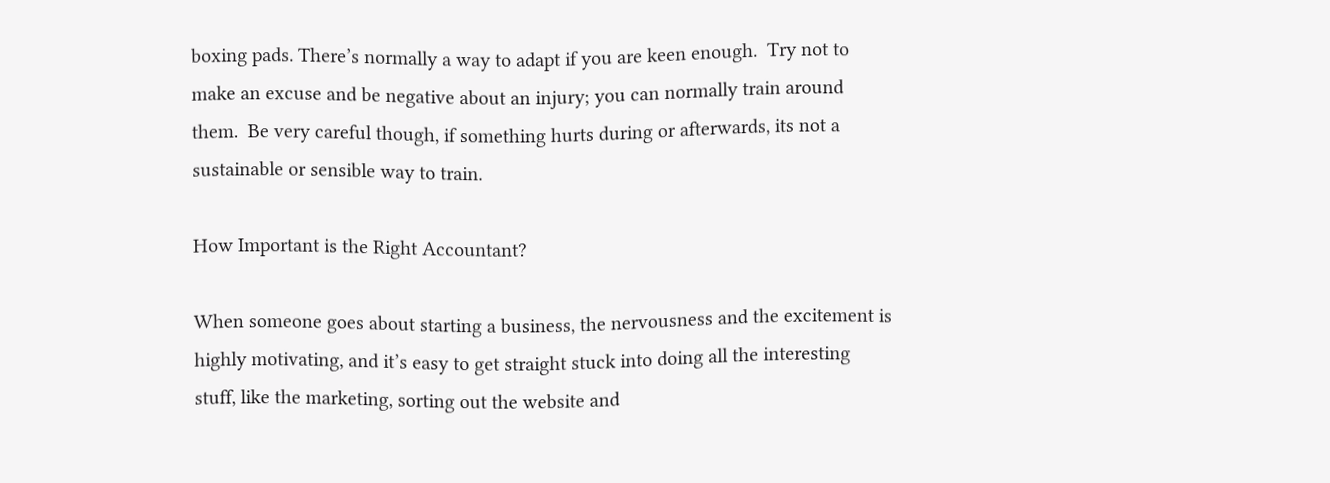boxing pads. There’s normally a way to adapt if you are keen enough.  Try not to make an excuse and be negative about an injury; you can normally train around them.  Be very careful though, if something hurts during or afterwards, its not a sustainable or sensible way to train.

How Important is the Right Accountant?

When someone goes about starting a business, the nervousness and the excitement is highly motivating, and it’s easy to get straight stuck into doing all the interesting stuff, like the marketing, sorting out the website and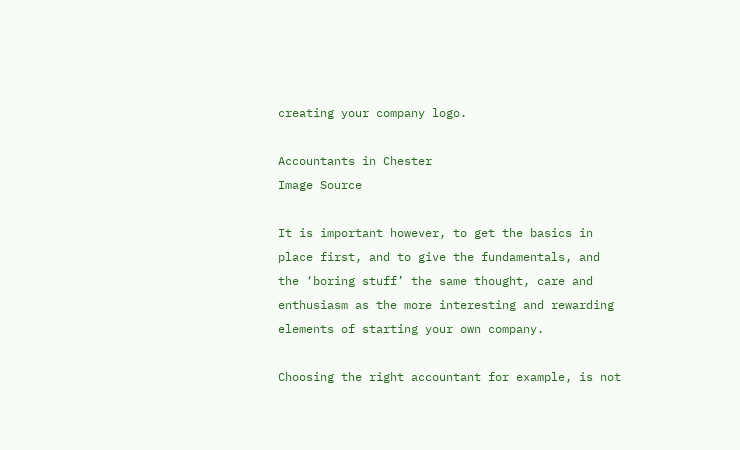creating your company logo.

Accountants in Chester
Image Source

It is important however, to get the basics in place first, and to give the fundamentals, and the ‘boring stuff’ the same thought, care and enthusiasm as the more interesting and rewarding elements of starting your own company.

Choosing the right accountant for example, is not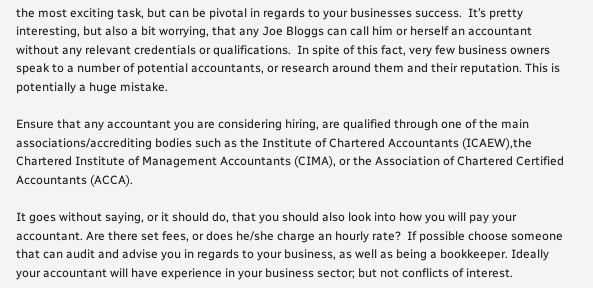the most exciting task, but can be pivotal in regards to your businesses success.  It’s pretty interesting, but also a bit worrying, that any Joe Bloggs can call him or herself an accountant without any relevant credentials or qualifications.  In spite of this fact, very few business owners speak to a number of potential accountants, or research around them and their reputation. This is potentially a huge mistake.

Ensure that any accountant you are considering hiring, are qualified through one of the main associations/accrediting bodies such as the Institute of Chartered Accountants (ICAEW),the Chartered Institute of Management Accountants (CIMA), or the Association of Chartered Certified Accountants (ACCA).

It goes without saying, or it should do, that you should also look into how you will pay your accountant. Are there set fees, or does he/she charge an hourly rate?  If possible choose someone that can audit and advise you in regards to your business, as well as being a bookkeeper. Ideally your accountant will have experience in your business sector; but not conflicts of interest.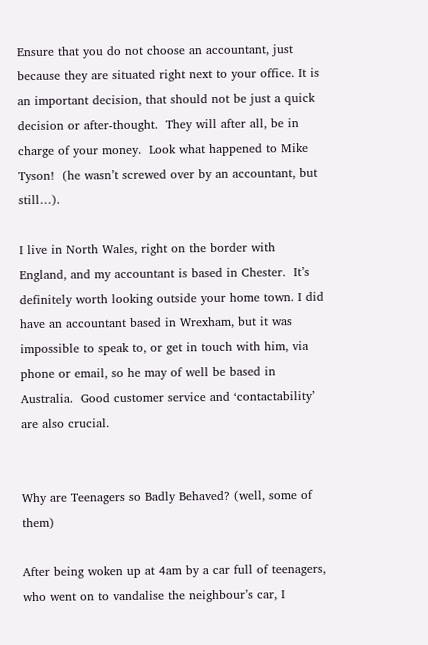Ensure that you do not choose an accountant, just because they are situated right next to your office. It is an important decision, that should not be just a quick decision or after-thought.  They will after all, be in charge of your money.  Look what happened to Mike Tyson!  (he wasn’t screwed over by an accountant, but still…).

I live in North Wales, right on the border with England, and my accountant is based in Chester.  It’s definitely worth looking outside your home town. I did have an accountant based in Wrexham, but it was impossible to speak to, or get in touch with him, via phone or email, so he may of well be based in Australia.  Good customer service and ‘contactability’ are also crucial.


Why are Teenagers so Badly Behaved? (well, some of them)

After being woken up at 4am by a car full of teenagers, who went on to vandalise the neighbour’s car, I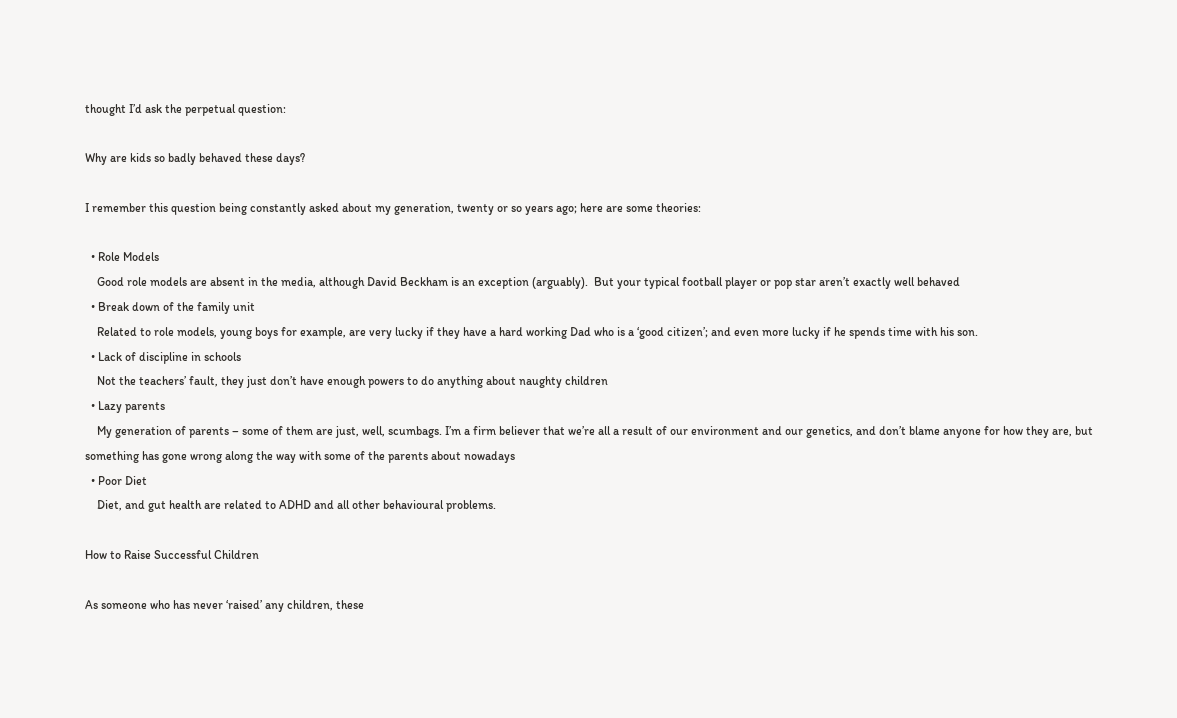thought I’d ask the perpetual question:

Why are kids so badly behaved these days?

I remember this question being constantly asked about my generation, twenty or so years ago; here are some theories:

  • Role Models
    Good role models are absent in the media, although David Beckham is an exception (arguably).  But your typical football player or pop star aren’t exactly well behaved
  • Break down of the family unit
    Related to role models, young boys for example, are very lucky if they have a hard working Dad who is a ‘good citizen’; and even more lucky if he spends time with his son.
  • Lack of discipline in schools
    Not the teachers’ fault, they just don’t have enough powers to do anything about naughty children
  • Lazy parents
    My generation of parents – some of them are just, well, scumbags. I’m a firm believer that we’re all a result of our environment and our genetics, and don’t blame anyone for how they are, but something has gone wrong along the way with some of the parents about nowadays
  • Poor Diet
    Diet, and gut health are related to ADHD and all other behavioural problems.

How to Raise Successful Children

As someone who has never ‘raised’ any children, these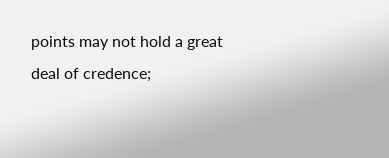points may not hold a great deal of credence;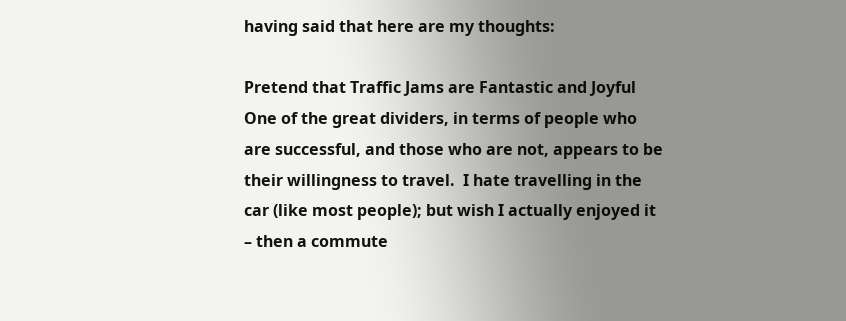having said that here are my thoughts:

Pretend that Traffic Jams are Fantastic and Joyful
One of the great dividers, in terms of people who are successful, and those who are not, appears to be their willingness to travel.  I hate travelling in the car (like most people); but wish I actually enjoyed it – then a commute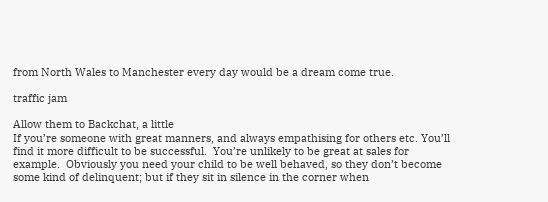from North Wales to Manchester every day would be a dream come true.

traffic jam

Allow them to Backchat, a little
If you’re someone with great manners, and always empathising for others etc. You’ll find it more difficult to be successful.  You’re unlikely to be great at sales for example.  Obviously you need your child to be well behaved, so they don’t become some kind of delinquent; but if they sit in silence in the corner when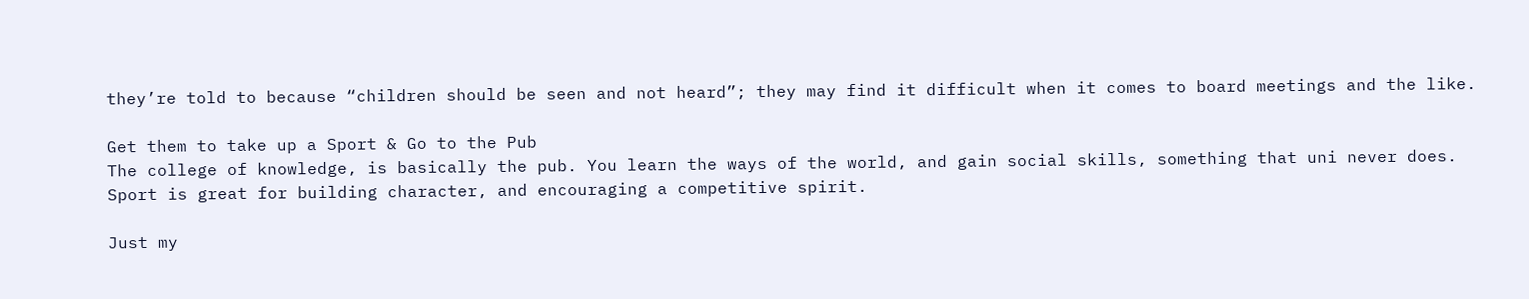they’re told to because “children should be seen and not heard”; they may find it difficult when it comes to board meetings and the like.

Get them to take up a Sport & Go to the Pub
The college of knowledge, is basically the pub. You learn the ways of the world, and gain social skills, something that uni never does.  Sport is great for building character, and encouraging a competitive spirit.

Just my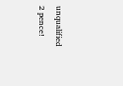unqualified 2 pence!